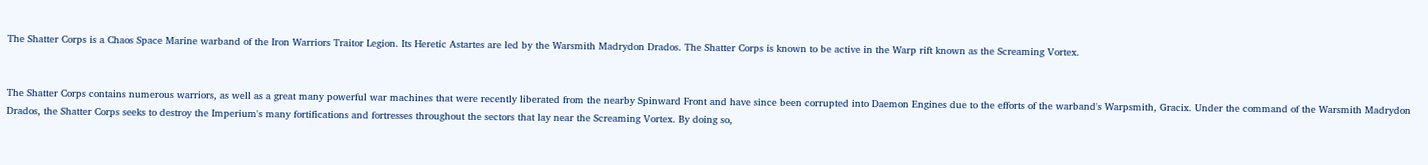The Shatter Corps is a Chaos Space Marine warband of the Iron Warriors Traitor Legion. Its Heretic Astartes are led by the Warsmith Madrydon Drados. The Shatter Corps is known to be active in the Warp rift known as the Screaming Vortex.


The Shatter Corps contains numerous warriors, as well as a great many powerful war machines that were recently liberated from the nearby Spinward Front and have since been corrupted into Daemon Engines due to the efforts of the warband's Warpsmith, Gracix. Under the command of the Warsmith Madrydon Drados, the Shatter Corps seeks to destroy the Imperium's many fortifications and fortresses throughout the sectors that lay near the Screaming Vortex. By doing so,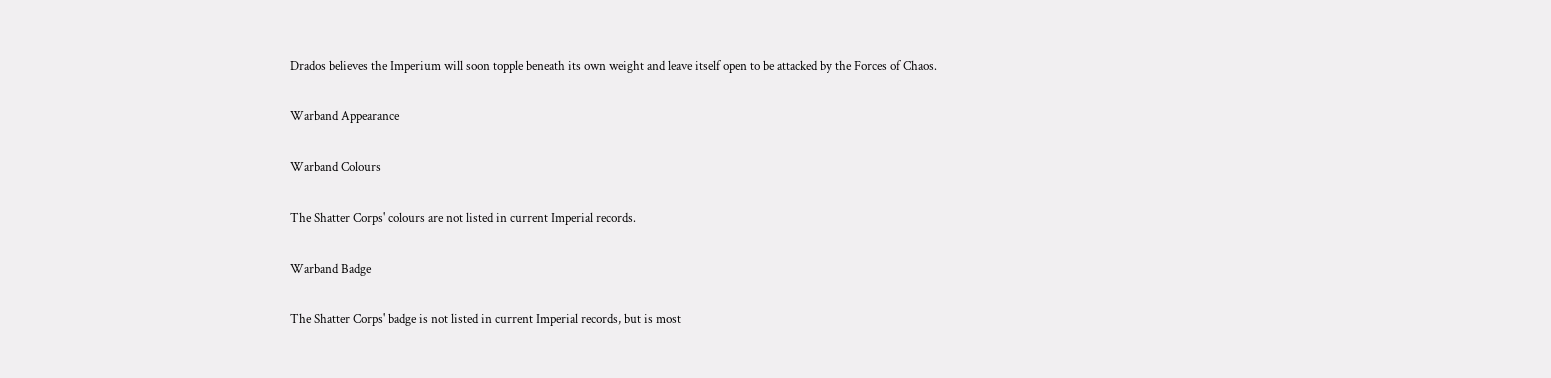Drados believes the Imperium will soon topple beneath its own weight and leave itself open to be attacked by the Forces of Chaos.

Warband Appearance

Warband Colours

The Shatter Corps' colours are not listed in current Imperial records.

Warband Badge

The Shatter Corps' badge is not listed in current Imperial records, but is most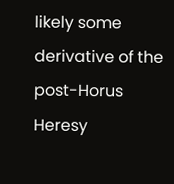likely some derivative of the post-Horus Heresy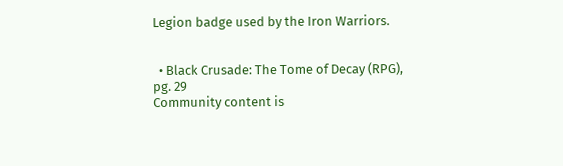Legion badge used by the Iron Warriors.


  • Black Crusade: The Tome of Decay (RPG), pg. 29
Community content is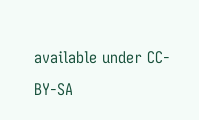available under CC-BY-SA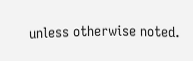unless otherwise noted.